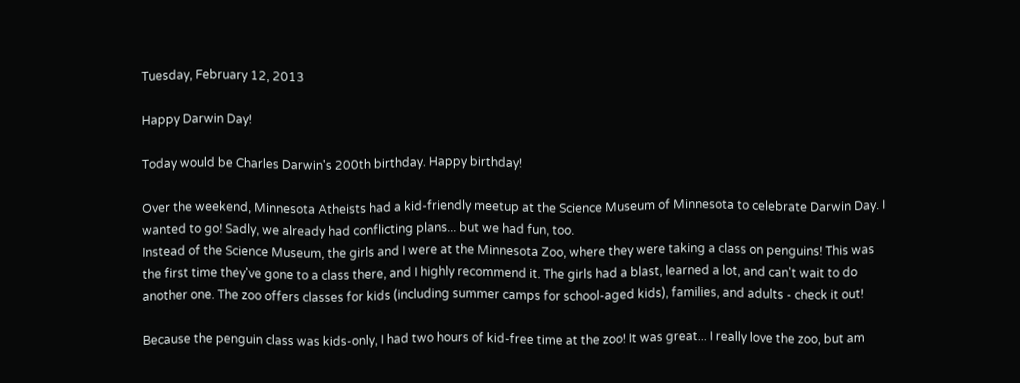Tuesday, February 12, 2013

Happy Darwin Day!

Today would be Charles Darwin's 200th birthday. Happy birthday!

Over the weekend, Minnesota Atheists had a kid-friendly meetup at the Science Museum of Minnesota to celebrate Darwin Day. I wanted to go! Sadly, we already had conflicting plans... but we had fun, too.
Instead of the Science Museum, the girls and I were at the Minnesota Zoo, where they were taking a class on penguins! This was the first time they've gone to a class there, and I highly recommend it. The girls had a blast, learned a lot, and can't wait to do another one. The zoo offers classes for kids (including summer camps for school-aged kids), families, and adults - check it out!

Because the penguin class was kids-only, I had two hours of kid-free time at the zoo! It was great... I really love the zoo, but am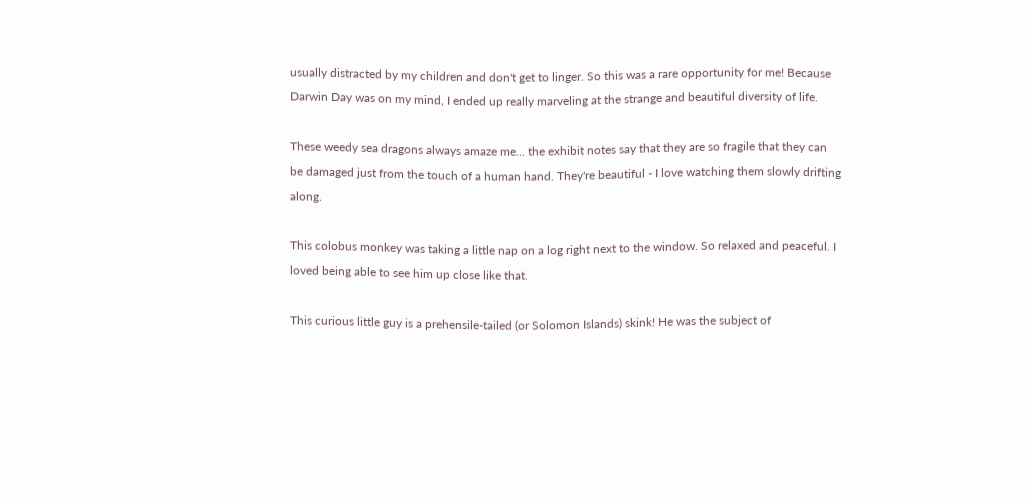usually distracted by my children and don't get to linger. So this was a rare opportunity for me! Because Darwin Day was on my mind, I ended up really marveling at the strange and beautiful diversity of life.

These weedy sea dragons always amaze me... the exhibit notes say that they are so fragile that they can be damaged just from the touch of a human hand. They're beautiful - I love watching them slowly drifting along.

This colobus monkey was taking a little nap on a log right next to the window. So relaxed and peaceful. I loved being able to see him up close like that.

This curious little guy is a prehensile-tailed (or Solomon Islands) skink! He was the subject of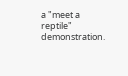a "meet a reptile" demonstration.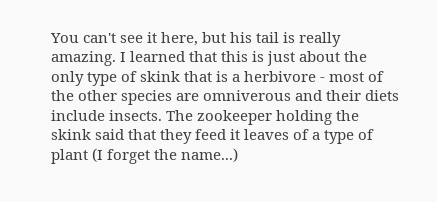You can't see it here, but his tail is really amazing. I learned that this is just about the only type of skink that is a herbivore - most of the other species are omniverous and their diets include insects. The zookeeper holding the skink said that they feed it leaves of a type of plant (I forget the name...)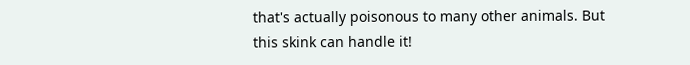that's actually poisonous to many other animals. But this skink can handle it!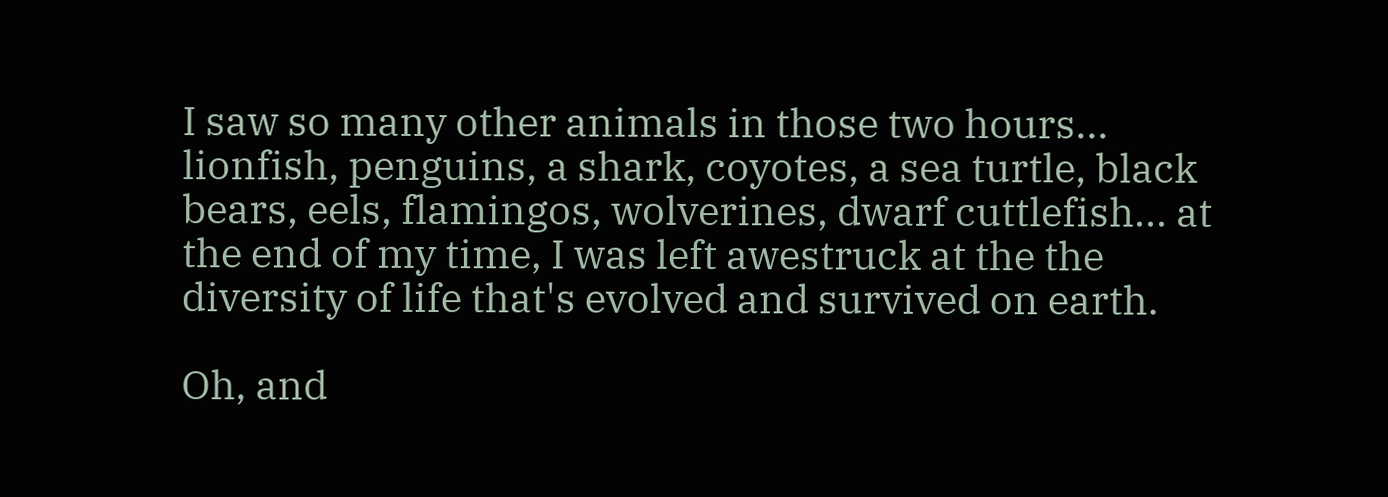I saw so many other animals in those two hours... lionfish, penguins, a shark, coyotes, a sea turtle, black bears, eels, flamingos, wolverines, dwarf cuttlefish... at the end of my time, I was left awestruck at the the diversity of life that's evolved and survived on earth.

Oh, and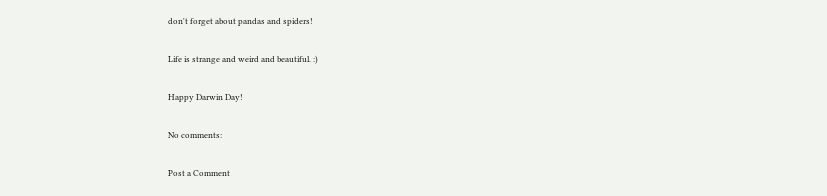don't forget about pandas and spiders!

Life is strange and weird and beautiful. :)

Happy Darwin Day!

No comments:

Post a Comment